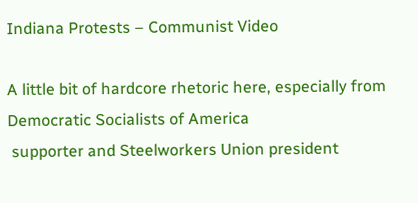Indiana Protests – Communist Video

A little bit of hardcore rhetoric here, especially from Democratic Socialists of America
 supporter and Steelworkers Union president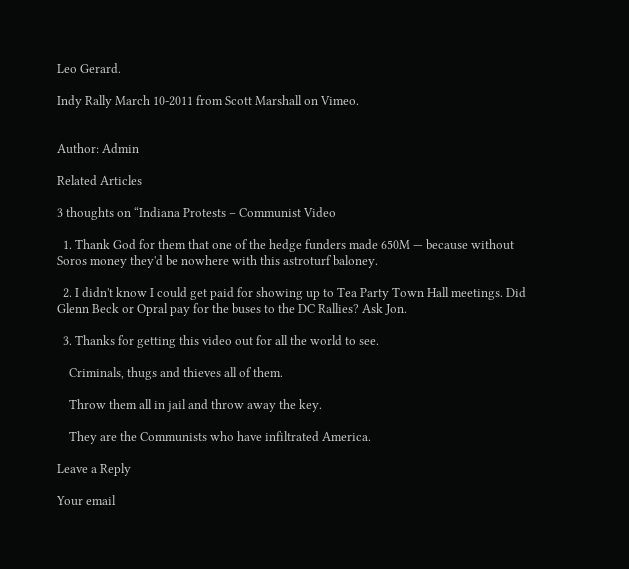Leo Gerard.

Indy Rally March 10-2011 from Scott Marshall on Vimeo.


Author: Admin

Related Articles

3 thoughts on “Indiana Protests – Communist Video

  1. Thank God for them that one of the hedge funders made 650M — because without Soros money they'd be nowhere with this astroturf baloney.

  2. I didn't know I could get paid for showing up to Tea Party Town Hall meetings. Did Glenn Beck or Opral pay for the buses to the DC Rallies? Ask Jon.

  3. Thanks for getting this video out for all the world to see.

    Criminals, thugs and thieves all of them.

    Throw them all in jail and throw away the key.

    They are the Communists who have infiltrated America.

Leave a Reply

Your email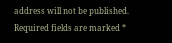address will not be published. Required fields are marked *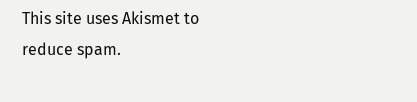This site uses Akismet to reduce spam.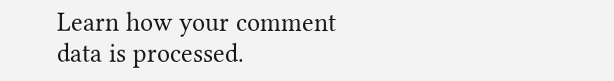Learn how your comment data is processed.